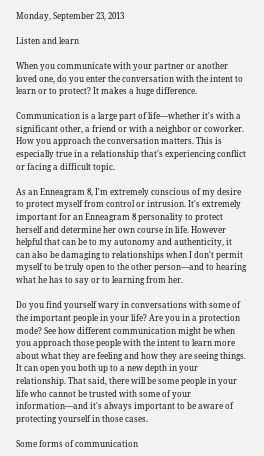Monday, September 23, 2013

Listen and learn

When you communicate with your partner or another loved one, do you enter the conversation with the intent to learn or to protect? It makes a huge difference.

Communication is a large part of life—whether it's with a significant other, a friend or with a neighbor or coworker. How you approach the conversation matters. This is especially true in a relationship that's experiencing conflict or facing a difficult topic.

As an Enneagram 8, I'm extremely conscious of my desire to protect myself from control or intrusion. It's extremely important for an Enneagram 8 personality to protect herself and determine her own course in life. However helpful that can be to my autonomy and authenticity, it can also be damaging to relationships when I don't permit myself to be truly open to the other person—and to hearing what he has to say or to learning from her.

Do you find yourself wary in conversations with some of the important people in your life? Are you in a protection mode? See how different communication might be when you approach those people with the intent to learn more about what they are feeling and how they are seeing things. It can open you both up to a new depth in your relationship. That said, there will be some people in your life who cannot be trusted with some of your information—and it's always important to be aware of protecting yourself in those cases.

Some forms of communication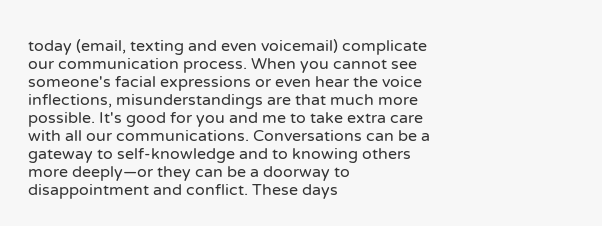today (email, texting and even voicemail) complicate our communication process. When you cannot see someone's facial expressions or even hear the voice inflections, misunderstandings are that much more possible. It's good for you and me to take extra care with all our communications. Conversations can be a gateway to self-knowledge and to knowing others more deeply—or they can be a doorway to disappointment and conflict. These days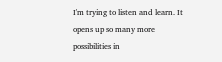I'm trying to listen and learn. It opens up so many more possibilities in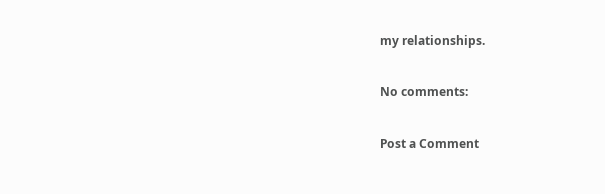my relationships.

No comments:

Post a Comment